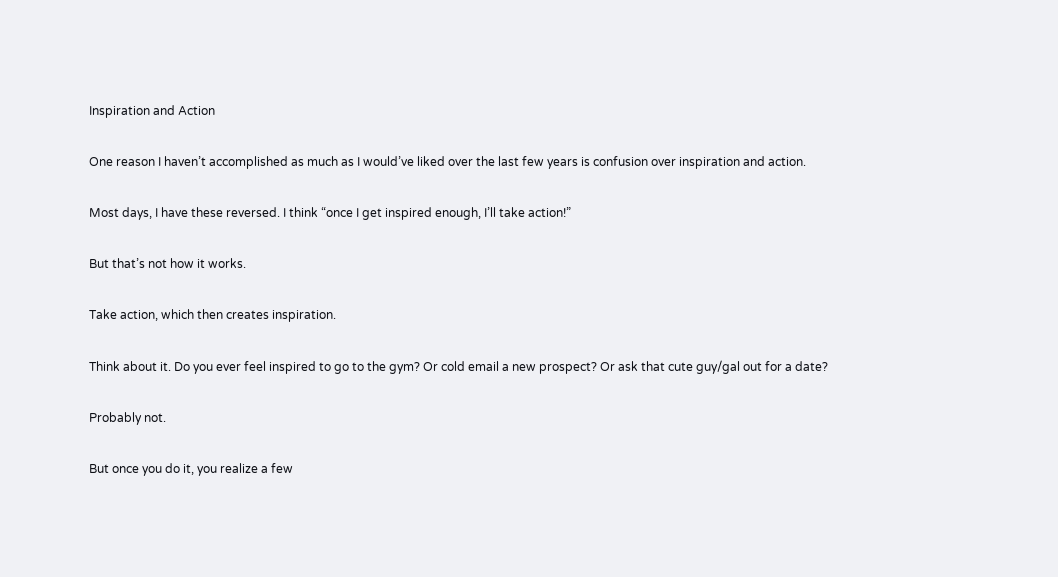Inspiration and Action

One reason I haven’t accomplished as much as I would’ve liked over the last few years is confusion over inspiration and action.

Most days, I have these reversed. I think “once I get inspired enough, I’ll take action!”

But that’s not how it works.

Take action, which then creates inspiration.

Think about it. Do you ever feel inspired to go to the gym? Or cold email a new prospect? Or ask that cute guy/gal out for a date?

Probably not.

But once you do it, you realize a few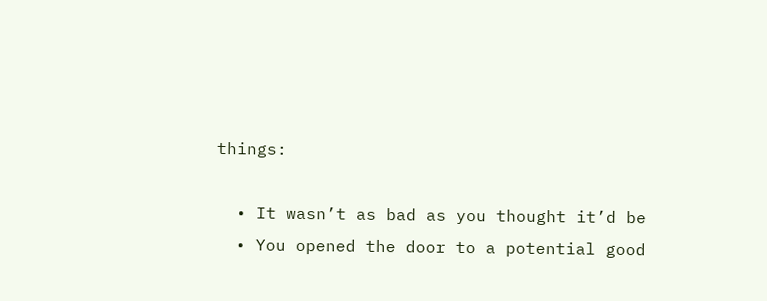things:

  • It wasn’t as bad as you thought it’d be
  • You opened the door to a potential good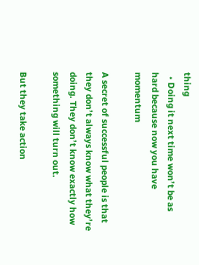thing
  • Doing it next time won’t be as hard because now you have momentum

A secret of successful people is that they don’t always know what they’re doing. They don’t know exactly how something will turn out.

But they take action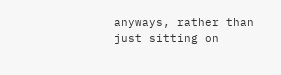anyways, rather than just sitting on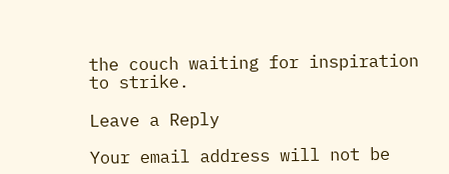the couch waiting for inspiration to strike.

Leave a Reply

Your email address will not be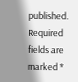published. Required fields are marked *